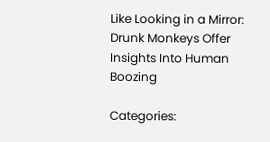Like Looking in a Mirror: Drunk Monkeys Offer Insights Into Human Boozing

Categories: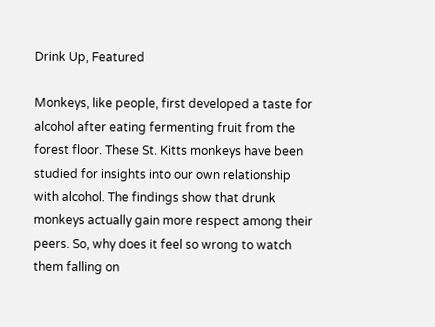Drink Up, Featured

Monkeys, like people, first developed a taste for alcohol after eating fermenting fruit from the forest floor. These St. Kitts monkeys have been studied for insights into our own relationship with alcohol. The findings show that drunk monkeys actually gain more respect among their peers. So, why does it feel so wrong to watch them falling on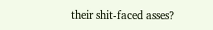their shit-faced asses?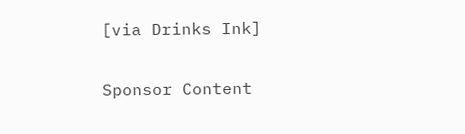[via Drinks Ink]

Sponsor Content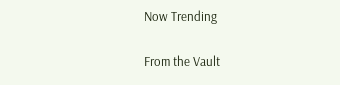Now Trending

From the Vault